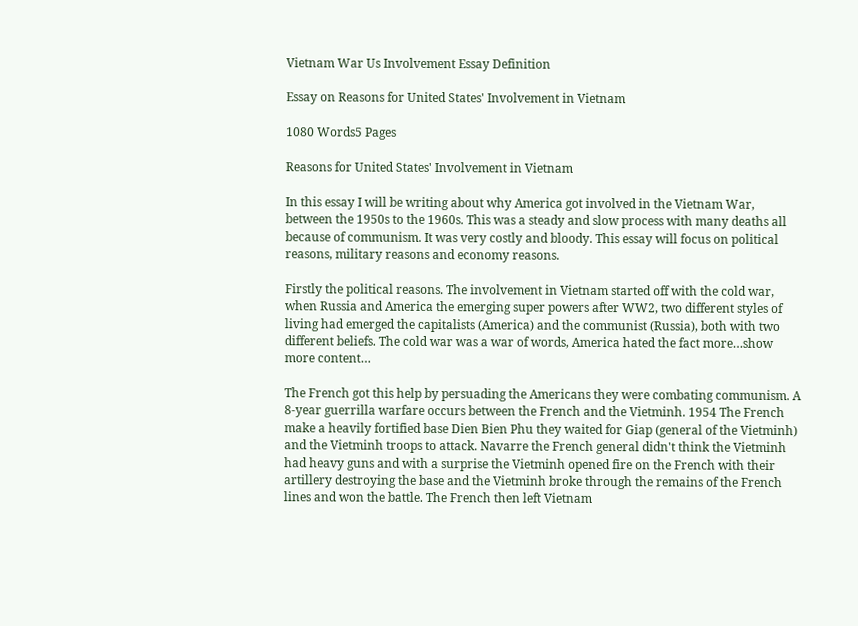Vietnam War Us Involvement Essay Definition

Essay on Reasons for United States' Involvement in Vietnam

1080 Words5 Pages

Reasons for United States' Involvement in Vietnam

In this essay I will be writing about why America got involved in the Vietnam War, between the 1950s to the 1960s. This was a steady and slow process with many deaths all because of communism. It was very costly and bloody. This essay will focus on political reasons, military reasons and economy reasons.

Firstly the political reasons. The involvement in Vietnam started off with the cold war, when Russia and America the emerging super powers after WW2, two different styles of living had emerged the capitalists (America) and the communist (Russia), both with two different beliefs. The cold war was a war of words, America hated the fact more…show more content…

The French got this help by persuading the Americans they were combating communism. A 8-year guerrilla warfare occurs between the French and the Vietminh. 1954 The French make a heavily fortified base Dien Bien Phu they waited for Giap (general of the Vietminh) and the Vietminh troops to attack. Navarre the French general didn't think the Vietminh had heavy guns and with a surprise the Vietminh opened fire on the French with their artillery destroying the base and the Vietminh broke through the remains of the French lines and won the battle. The French then left Vietnam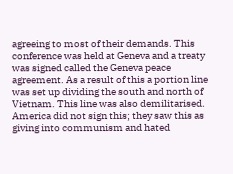agreeing to most of their demands. This conference was held at Geneva and a treaty was signed called the Geneva peace agreement. As a result of this a portion line was set up dividing the south and north of Vietnam. This line was also demilitarised. America did not sign this; they saw this as giving into communism and hated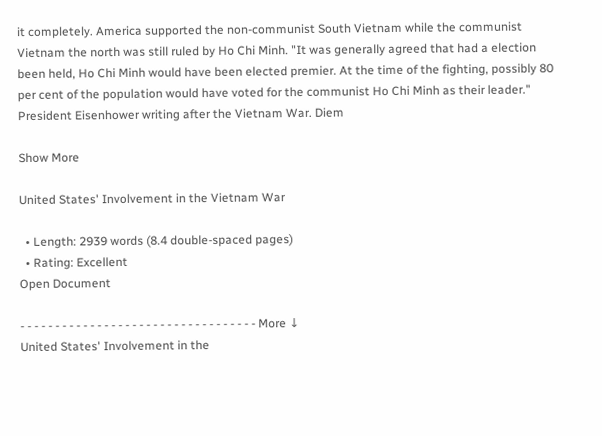it completely. America supported the non-communist South Vietnam while the communist Vietnam the north was still ruled by Ho Chi Minh. "It was generally agreed that had a election been held, Ho Chi Minh would have been elected premier. At the time of the fighting, possibly 80 per cent of the population would have voted for the communist Ho Chi Minh as their leader." President Eisenhower writing after the Vietnam War. Diem

Show More

United States' Involvement in the Vietnam War

  • Length: 2939 words (8.4 double-spaced pages)
  • Rating: Excellent
Open Document

- - - - - - - - - - - - - - - - - - - - - - - - - - - - - - - - - - More ↓
United States' Involvement in the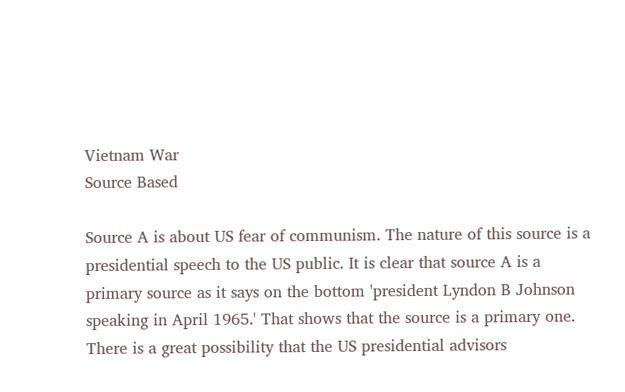Vietnam War
Source Based

Source A is about US fear of communism. The nature of this source is a
presidential speech to the US public. It is clear that source A is a
primary source as it says on the bottom 'president Lyndon B Johnson
speaking in April 1965.' That shows that the source is a primary one.
There is a great possibility that the US presidential advisors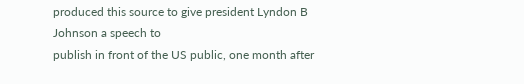produced this source to give president Lyndon B Johnson a speech to
publish in front of the US public, one month after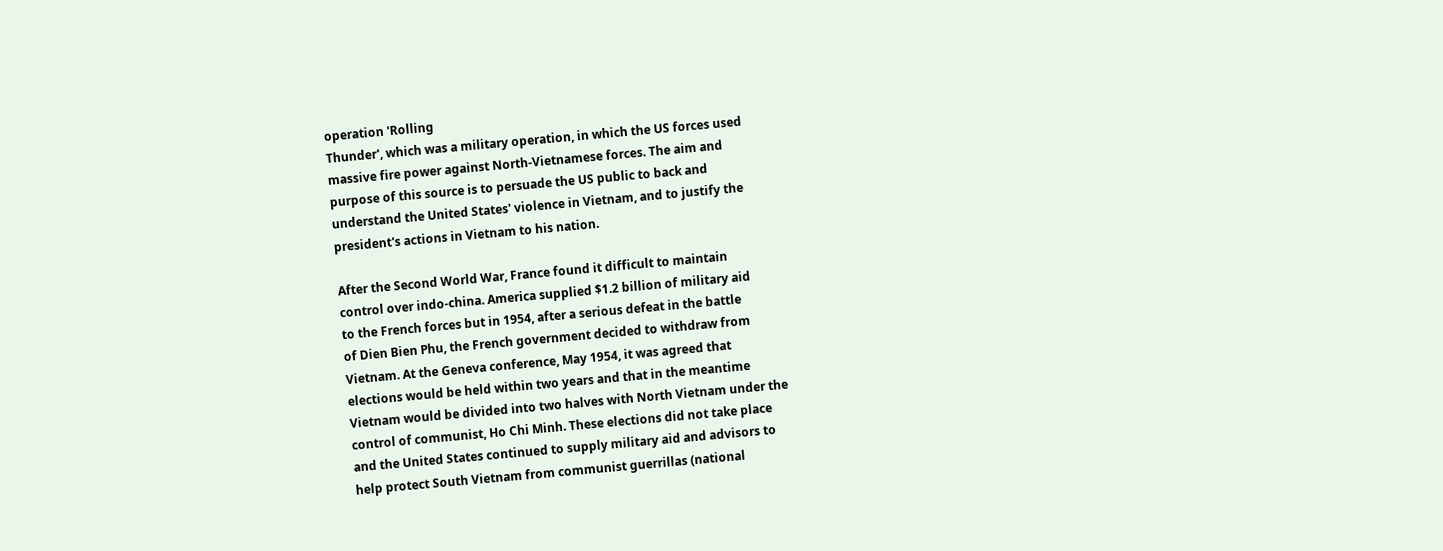operation 'Rolling
Thunder', which was a military operation, in which the US forces used
massive fire power against North-Vietnamese forces. The aim and
purpose of this source is to persuade the US public to back and
understand the United States' violence in Vietnam, and to justify the
president's actions in Vietnam to his nation.

After the Second World War, France found it difficult to maintain
control over indo-china. America supplied $1.2 billion of military aid
to the French forces but in 1954, after a serious defeat in the battle
of Dien Bien Phu, the French government decided to withdraw from
Vietnam. At the Geneva conference, May 1954, it was agreed that
elections would be held within two years and that in the meantime
Vietnam would be divided into two halves with North Vietnam under the
control of communist, Ho Chi Minh. These elections did not take place
and the United States continued to supply military aid and advisors to
help protect South Vietnam from communist guerrillas (national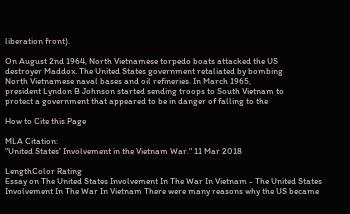liberation front).

On August 2nd 1964, North Vietnamese torpedo boats attacked the US
destroyer Maddox. The United States government retaliated by bombing
North Vietnamese naval bases and oil refineries. In March 1965,
president Lyndon B Johnson started sending troops to South Vietnam to
protect a government that appeared to be in danger of falling to the

How to Cite this Page

MLA Citation:
"United States' Involvement in the Vietnam War." 11 Mar 2018

LengthColor Rating
Essay on The United States Involvement In The War In Vietnam - The United States Involvement In The War In Vietnam There were many reasons why the US became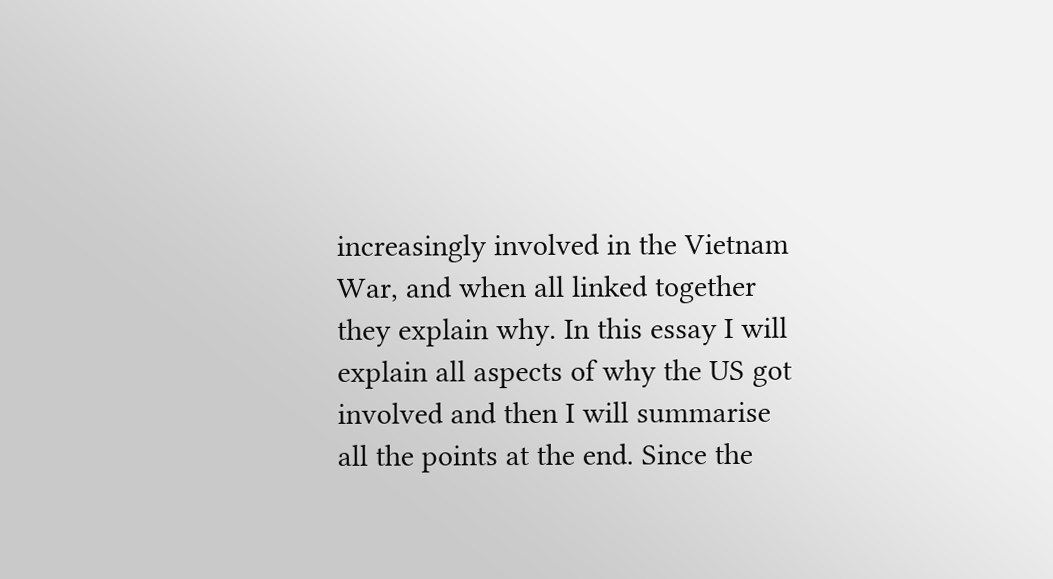increasingly involved in the Vietnam War, and when all linked together they explain why. In this essay I will explain all aspects of why the US got involved and then I will summarise all the points at the end. Since the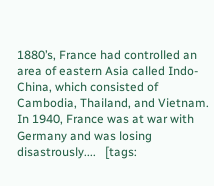1880’s, France had controlled an area of eastern Asia called Indo-China, which consisted of Cambodia, Thailand, and Vietnam. In 1940, France was at war with Germany and was losing disastrously....   [tags: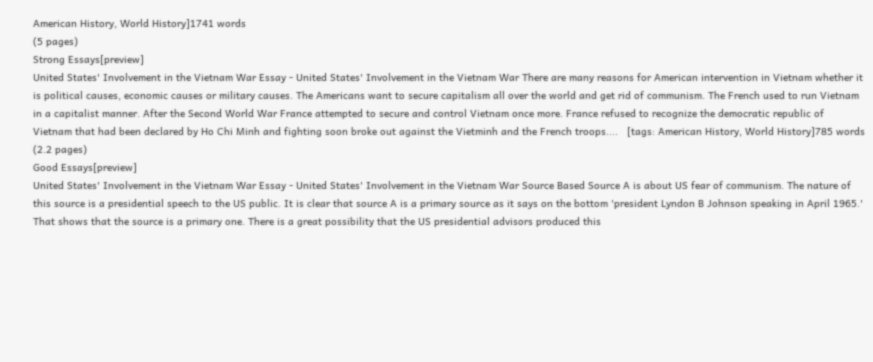American History, World History]1741 words
(5 pages)
Strong Essays[preview]
United States' Involvement in the Vietnam War Essay - United States' Involvement in the Vietnam War There are many reasons for American intervention in Vietnam whether it is political causes, economic causes or military causes. The Americans want to secure capitalism all over the world and get rid of communism. The French used to run Vietnam in a capitalist manner. After the Second World War France attempted to secure and control Vietnam once more. France refused to recognize the democratic republic of Vietnam that had been declared by Ho Chi Minh and fighting soon broke out against the Vietminh and the French troops....   [tags: American History, World History]785 words
(2.2 pages)
Good Essays[preview]
United States' Involvement in the Vietnam War Essay - United States' Involvement in the Vietnam War Source Based Source A is about US fear of communism. The nature of this source is a presidential speech to the US public. It is clear that source A is a primary source as it says on the bottom 'president Lyndon B Johnson speaking in April 1965.' That shows that the source is a primary one. There is a great possibility that the US presidential advisors produced this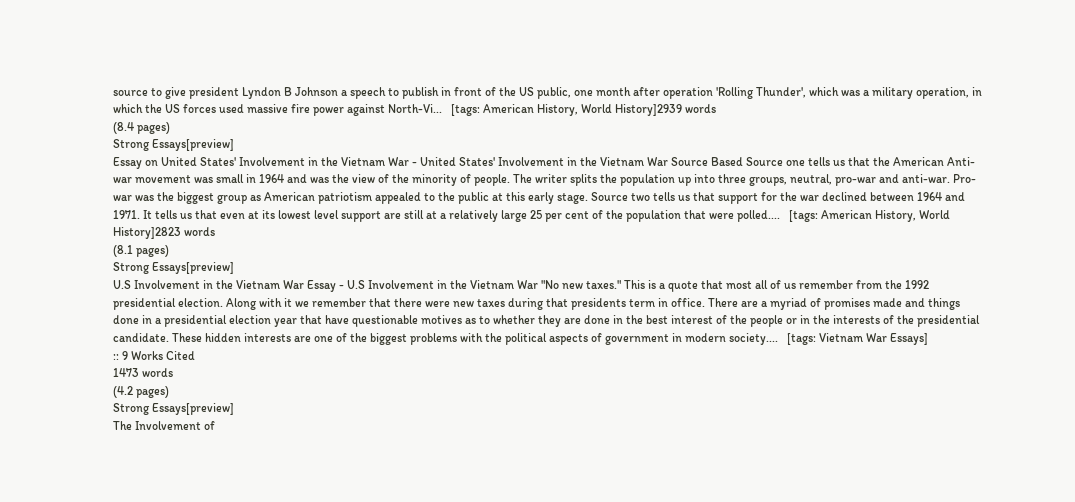source to give president Lyndon B Johnson a speech to publish in front of the US public, one month after operation 'Rolling Thunder', which was a military operation, in which the US forces used massive fire power against North-Vi...   [tags: American History, World History]2939 words
(8.4 pages)
Strong Essays[preview]
Essay on United States' Involvement in the Vietnam War - United States' Involvement in the Vietnam War Source Based Source one tells us that the American Anti-war movement was small in 1964 and was the view of the minority of people. The writer splits the population up into three groups, neutral, pro-war and anti-war. Pro-war was the biggest group as American patriotism appealed to the public at this early stage. Source two tells us that support for the war declined between 1964 and 1971. It tells us that even at its lowest level support are still at a relatively large 25 per cent of the population that were polled....   [tags: American History, World History]2823 words
(8.1 pages)
Strong Essays[preview]
U.S Involvement in the Vietnam War Essay - U.S Involvement in the Vietnam War "No new taxes." This is a quote that most all of us remember from the 1992 presidential election. Along with it we remember that there were new taxes during that presidents term in office. There are a myriad of promises made and things done in a presidential election year that have questionable motives as to whether they are done in the best interest of the people or in the interests of the presidential candidate. These hidden interests are one of the biggest problems with the political aspects of government in modern society....   [tags: Vietnam War Essays]
:: 9 Works Cited
1473 words
(4.2 pages)
Strong Essays[preview]
The Involvement of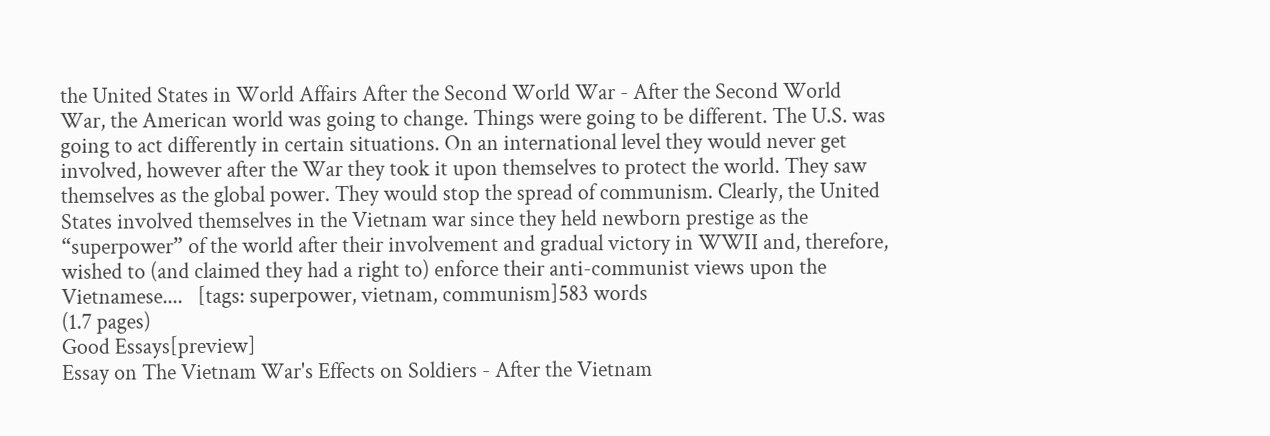the United States in World Affairs After the Second World War - After the Second World War, the American world was going to change. Things were going to be different. The U.S. was going to act differently in certain situations. On an international level they would never get involved, however after the War they took it upon themselves to protect the world. They saw themselves as the global power. They would stop the spread of communism. Clearly, the United States involved themselves in the Vietnam war since they held newborn prestige as the “superpower” of the world after their involvement and gradual victory in WWII and, therefore, wished to (and claimed they had a right to) enforce their anti-communist views upon the Vietnamese....   [tags: superpower, vietnam, communism]583 words
(1.7 pages)
Good Essays[preview]
Essay on The Vietnam War's Effects on Soldiers - After the Vietnam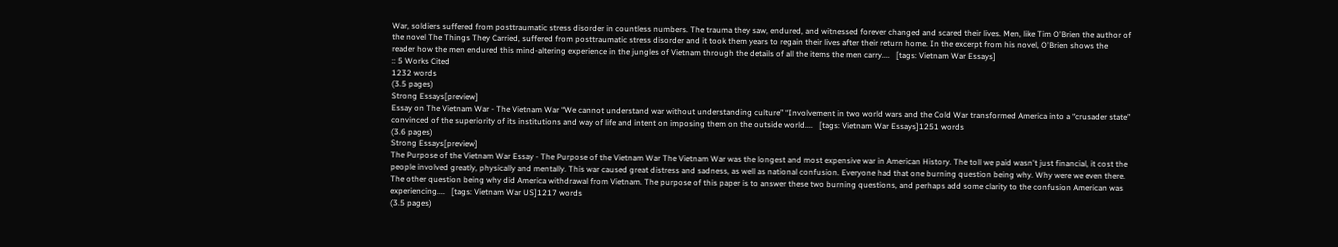War, soldiers suffered from posttraumatic stress disorder in countless numbers. The trauma they saw, endured, and witnessed forever changed and scared their lives. Men, like Tim O'Brien the author of the novel The Things They Carried, suffered from posttraumatic stress disorder and it took them years to regain their lives after their return home. In the excerpt from his novel, O'Brien shows the reader how the men endured this mind-altering experience in the jungles of Vietnam through the details of all the items the men carry....   [tags: Vietnam War Essays]
:: 5 Works Cited
1232 words
(3.5 pages)
Strong Essays[preview]
Essay on The Vietnam War - The Vietnam War “We cannot understand war without understanding culture” “Involvement in two world wars and the Cold War transformed America into a “crusader state” convinced of the superiority of its institutions and way of life and intent on imposing them on the outside world....   [tags: Vietnam War Essays]1251 words
(3.6 pages)
Strong Essays[preview]
The Purpose of the Vietnam War Essay - The Purpose of the Vietnam War The Vietnam War was the longest and most expensive war in American History. The toll we paid wasn't just financial, it cost the people involved greatly, physically and mentally. This war caused great distress and sadness, as well as national confusion. Everyone had that one burning question being why. Why were we even there. The other question being why did America withdrawal from Vietnam. The purpose of this paper is to answer these two burning questions, and perhaps add some clarity to the confusion American was experiencing....   [tags: Vietnam War US]1217 words
(3.5 pages)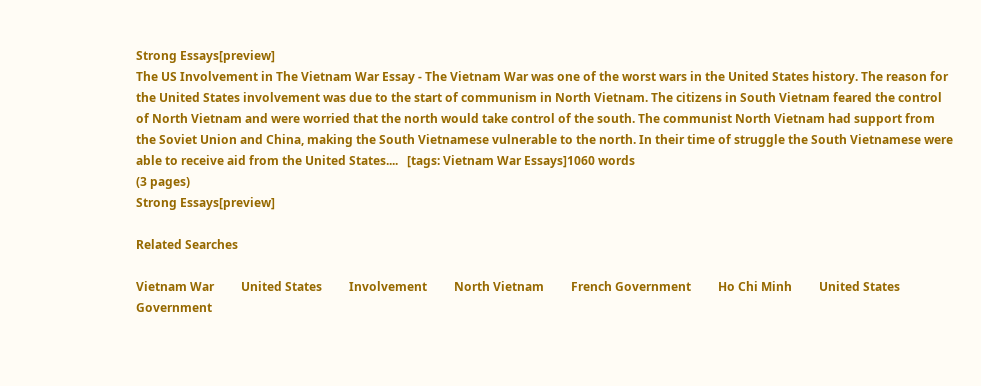Strong Essays[preview]
The US Involvement in The Vietnam War Essay - The Vietnam War was one of the worst wars in the United States history. The reason for the United States involvement was due to the start of communism in North Vietnam. The citizens in South Vietnam feared the control of North Vietnam and were worried that the north would take control of the south. The communist North Vietnam had support from the Soviet Union and China, making the South Vietnamese vulnerable to the north. In their time of struggle the South Vietnamese were able to receive aid from the United States....   [tags: Vietnam War Essays]1060 words
(3 pages)
Strong Essays[preview]

Related Searches

Vietnam War         United States         Involvement         North Vietnam         French Government         Ho Chi Minh         United States Government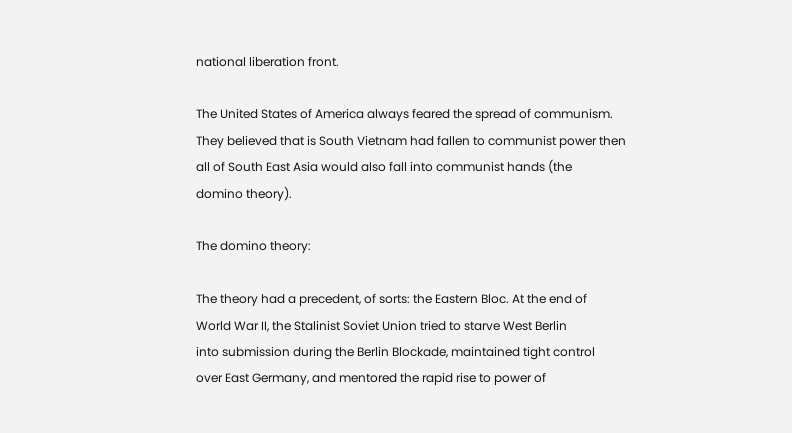national liberation front.

The United States of America always feared the spread of communism.
They believed that is South Vietnam had fallen to communist power then
all of South East Asia would also fall into communist hands (the
domino theory).

The domino theory:

The theory had a precedent, of sorts: the Eastern Bloc. At the end of
World War II, the Stalinist Soviet Union tried to starve West Berlin
into submission during the Berlin Blockade, maintained tight control
over East Germany, and mentored the rapid rise to power of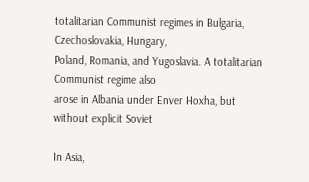totalitarian Communist regimes in Bulgaria, Czechoslovakia, Hungary,
Poland, Romania, and Yugoslavia. A totalitarian Communist regime also
arose in Albania under Enver Hoxha, but without explicit Soviet

In Asia,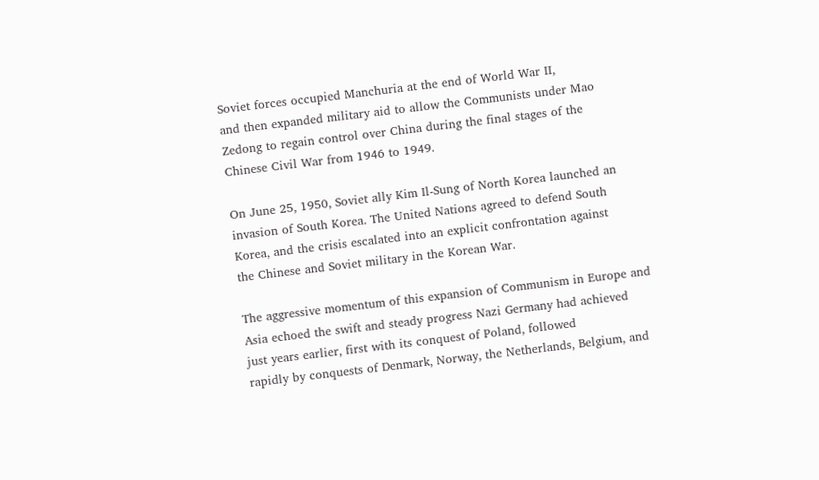Soviet forces occupied Manchuria at the end of World War II,
and then expanded military aid to allow the Communists under Mao
Zedong to regain control over China during the final stages of the
Chinese Civil War from 1946 to 1949.

On June 25, 1950, Soviet ally Kim Il-Sung of North Korea launched an
invasion of South Korea. The United Nations agreed to defend South
Korea, and the crisis escalated into an explicit confrontation against
the Chinese and Soviet military in the Korean War.

The aggressive momentum of this expansion of Communism in Europe and
Asia echoed the swift and steady progress Nazi Germany had achieved
just years earlier, first with its conquest of Poland, followed
rapidly by conquests of Denmark, Norway, the Netherlands, Belgium, and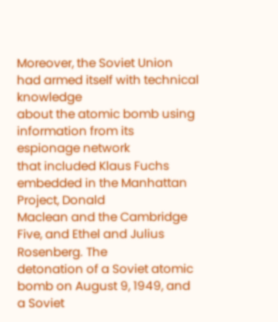Moreover, the Soviet Union had armed itself with technical knowledge
about the atomic bomb using information from its espionage network
that included Klaus Fuchs embedded in the Manhattan Project, Donald
Maclean and the Cambridge Five, and Ethel and Julius Rosenberg. The
detonation of a Soviet atomic bomb on August 9, 1949, and a Soviet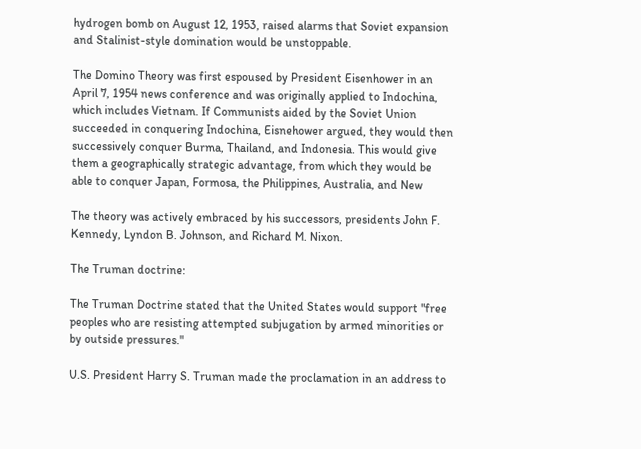hydrogen bomb on August 12, 1953, raised alarms that Soviet expansion
and Stalinist-style domination would be unstoppable.

The Domino Theory was first espoused by President Eisenhower in an
April 7, 1954 news conference and was originally applied to Indochina,
which includes Vietnam. If Communists aided by the Soviet Union
succeeded in conquering Indochina, Eisnehower argued, they would then
successively conquer Burma, Thailand, and Indonesia. This would give
them a geographically strategic advantage, from which they would be
able to conquer Japan, Formosa, the Philippines, Australia, and New

The theory was actively embraced by his successors, presidents John F.
Kennedy, Lyndon B. Johnson, and Richard M. Nixon.

The Truman doctrine:

The Truman Doctrine stated that the United States would support "free
peoples who are resisting attempted subjugation by armed minorities or
by outside pressures."

U.S. President Harry S. Truman made the proclamation in an address to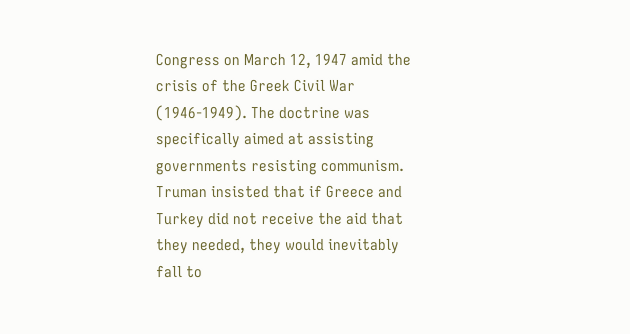Congress on March 12, 1947 amid the crisis of the Greek Civil War
(1946-1949). The doctrine was specifically aimed at assisting
governments resisting communism. Truman insisted that if Greece and
Turkey did not receive the aid that they needed, they would inevitably
fall to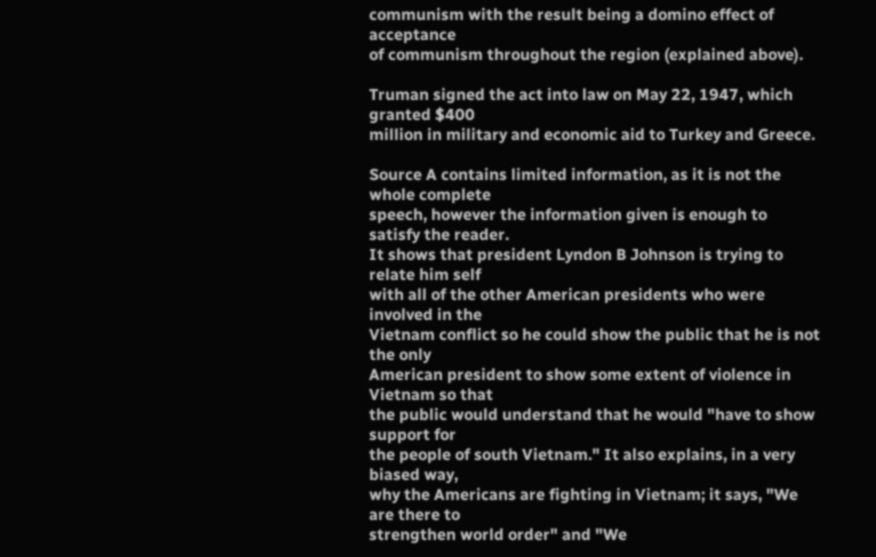communism with the result being a domino effect of acceptance
of communism throughout the region (explained above).

Truman signed the act into law on May 22, 1947, which granted $400
million in military and economic aid to Turkey and Greece.

Source A contains limited information, as it is not the whole complete
speech, however the information given is enough to satisfy the reader.
It shows that president Lyndon B Johnson is trying to relate him self
with all of the other American presidents who were involved in the
Vietnam conflict so he could show the public that he is not the only
American president to show some extent of violence in Vietnam so that
the public would understand that he would "have to show support for
the people of south Vietnam." It also explains, in a very biased way,
why the Americans are fighting in Vietnam; it says, "We are there to
strengthen world order" and "We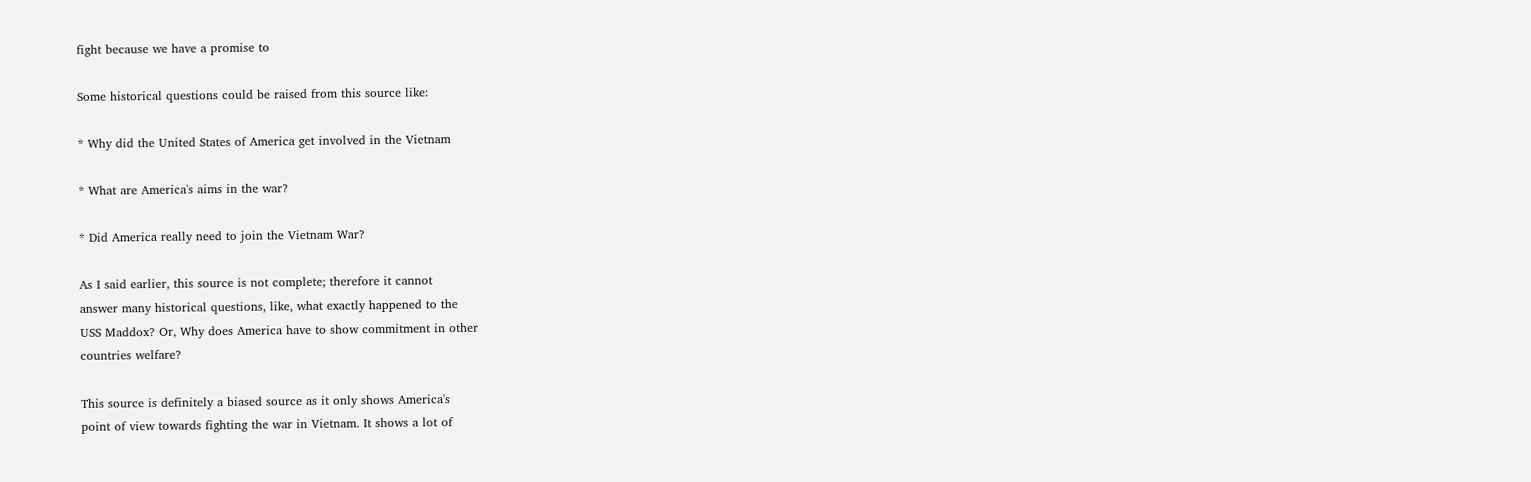fight because we have a promise to

Some historical questions could be raised from this source like:

* Why did the United States of America get involved in the Vietnam

* What are America's aims in the war?

* Did America really need to join the Vietnam War?

As I said earlier, this source is not complete; therefore it cannot
answer many historical questions, like, what exactly happened to the
USS Maddox? Or, Why does America have to show commitment in other
countries welfare?

This source is definitely a biased source as it only shows America's
point of view towards fighting the war in Vietnam. It shows a lot of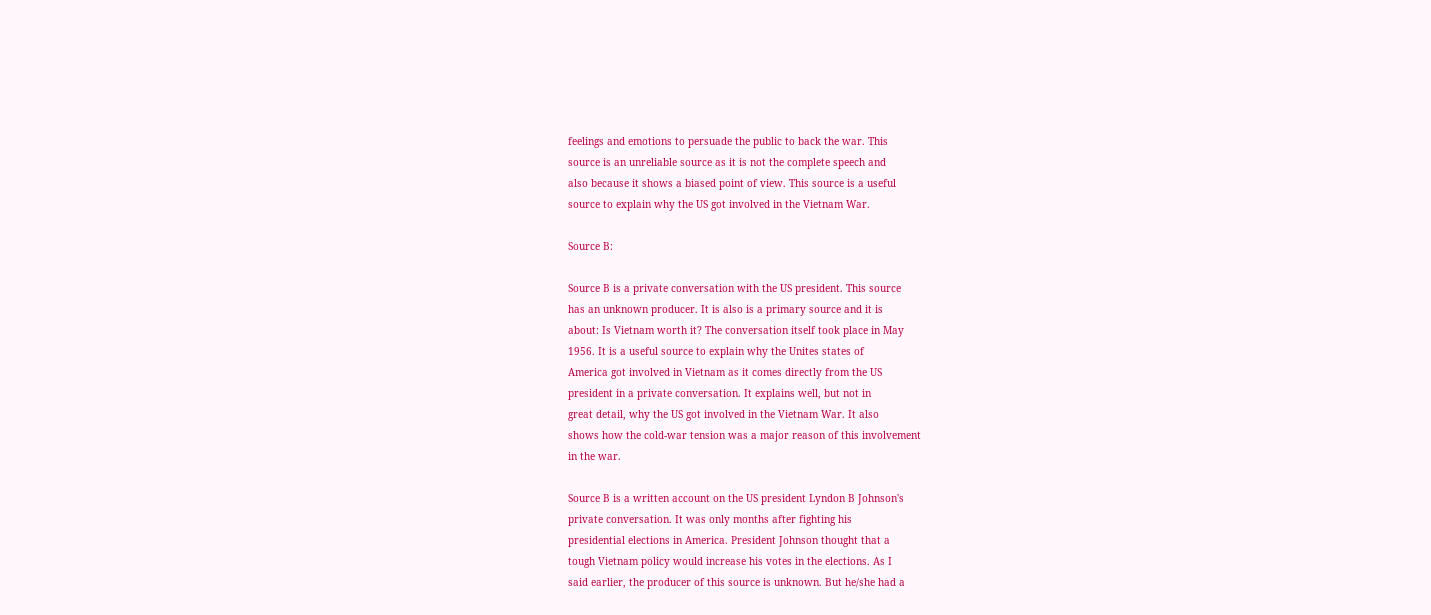feelings and emotions to persuade the public to back the war. This
source is an unreliable source as it is not the complete speech and
also because it shows a biased point of view. This source is a useful
source to explain why the US got involved in the Vietnam War.

Source B:

Source B is a private conversation with the US president. This source
has an unknown producer. It is also is a primary source and it is
about: Is Vietnam worth it? The conversation itself took place in May
1956. It is a useful source to explain why the Unites states of
America got involved in Vietnam as it comes directly from the US
president in a private conversation. It explains well, but not in
great detail, why the US got involved in the Vietnam War. It also
shows how the cold-war tension was a major reason of this involvement
in the war.

Source B is a written account on the US president Lyndon B Johnson's
private conversation. It was only months after fighting his
presidential elections in America. President Johnson thought that a
tough Vietnam policy would increase his votes in the elections. As I
said earlier, the producer of this source is unknown. But he/she had a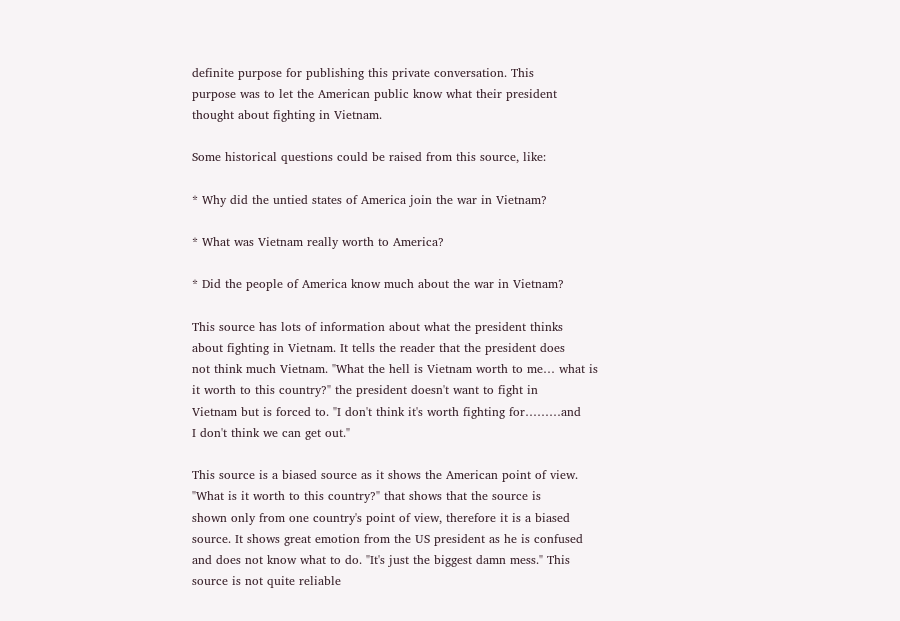definite purpose for publishing this private conversation. This
purpose was to let the American public know what their president
thought about fighting in Vietnam.

Some historical questions could be raised from this source, like:

* Why did the untied states of America join the war in Vietnam?

* What was Vietnam really worth to America?

* Did the people of America know much about the war in Vietnam?

This source has lots of information about what the president thinks
about fighting in Vietnam. It tells the reader that the president does
not think much Vietnam. "What the hell is Vietnam worth to me… what is
it worth to this country?" the president doesn't want to fight in
Vietnam but is forced to. "I don't think it's worth fighting for………and
I don't think we can get out."

This source is a biased source as it shows the American point of view.
"What is it worth to this country?" that shows that the source is
shown only from one country's point of view, therefore it is a biased
source. It shows great emotion from the US president as he is confused
and does not know what to do. "It's just the biggest damn mess." This
source is not quite reliable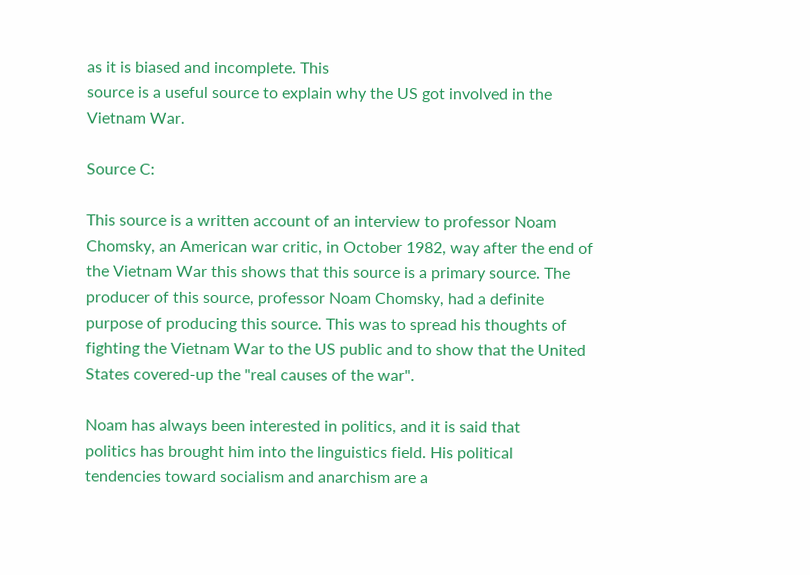as it is biased and incomplete. This
source is a useful source to explain why the US got involved in the
Vietnam War.

Source C:

This source is a written account of an interview to professor Noam
Chomsky, an American war critic, in October 1982, way after the end of
the Vietnam War this shows that this source is a primary source. The
producer of this source, professor Noam Chomsky, had a definite
purpose of producing this source. This was to spread his thoughts of
fighting the Vietnam War to the US public and to show that the United
States covered-up the "real causes of the war".

Noam has always been interested in politics, and it is said that
politics has brought him into the linguistics field. His political
tendencies toward socialism and anarchism are a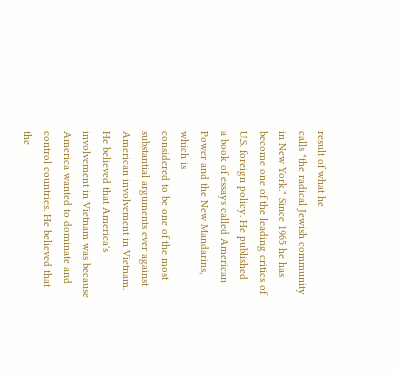result of what he
calls "the radical Jewish community in New York." Since 1965 he has
become one of the leading critics of U.S. foreign policy. He published
a book of essays called American Power and the New Mandarins, which is
considered to be one of the most substantial arguments ever against
American involvement in Vietnam. He believed that America's
involvement in Vietnam was because America wanted to dominate and
control countries. He believed that the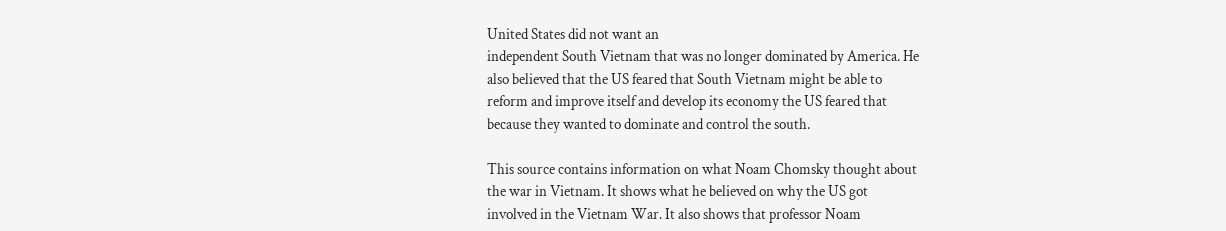United States did not want an
independent South Vietnam that was no longer dominated by America. He
also believed that the US feared that South Vietnam might be able to
reform and improve itself and develop its economy the US feared that
because they wanted to dominate and control the south.

This source contains information on what Noam Chomsky thought about
the war in Vietnam. It shows what he believed on why the US got
involved in the Vietnam War. It also shows that professor Noam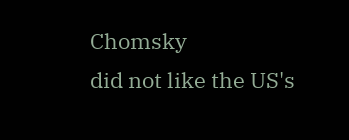Chomsky
did not like the US's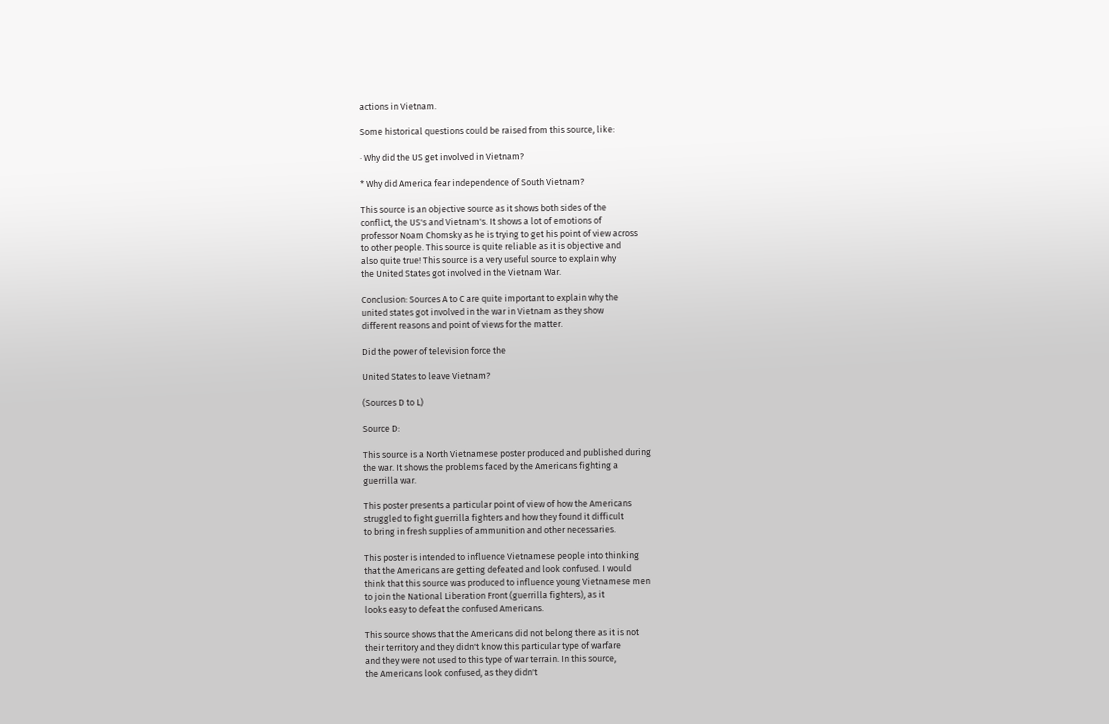actions in Vietnam.

Some historical questions could be raised from this source, like:

· Why did the US get involved in Vietnam?

* Why did America fear independence of South Vietnam?

This source is an objective source as it shows both sides of the
conflict, the US's and Vietnam's. It shows a lot of emotions of
professor Noam Chomsky as he is trying to get his point of view across
to other people. This source is quite reliable as it is objective and
also quite true! This source is a very useful source to explain why
the United States got involved in the Vietnam War.

Conclusion: Sources A to C are quite important to explain why the
united states got involved in the war in Vietnam as they show
different reasons and point of views for the matter.

Did the power of television force the

United States to leave Vietnam?

(Sources D to L)

Source D:

This source is a North Vietnamese poster produced and published during
the war. It shows the problems faced by the Americans fighting a
guerrilla war.

This poster presents a particular point of view of how the Americans
struggled to fight guerrilla fighters and how they found it difficult
to bring in fresh supplies of ammunition and other necessaries.

This poster is intended to influence Vietnamese people into thinking
that the Americans are getting defeated and look confused. I would
think that this source was produced to influence young Vietnamese men
to join the National Liberation Front (guerrilla fighters), as it
looks easy to defeat the confused Americans.

This source shows that the Americans did not belong there as it is not
their territory and they didn't know this particular type of warfare
and they were not used to this type of war terrain. In this source,
the Americans look confused, as they didn't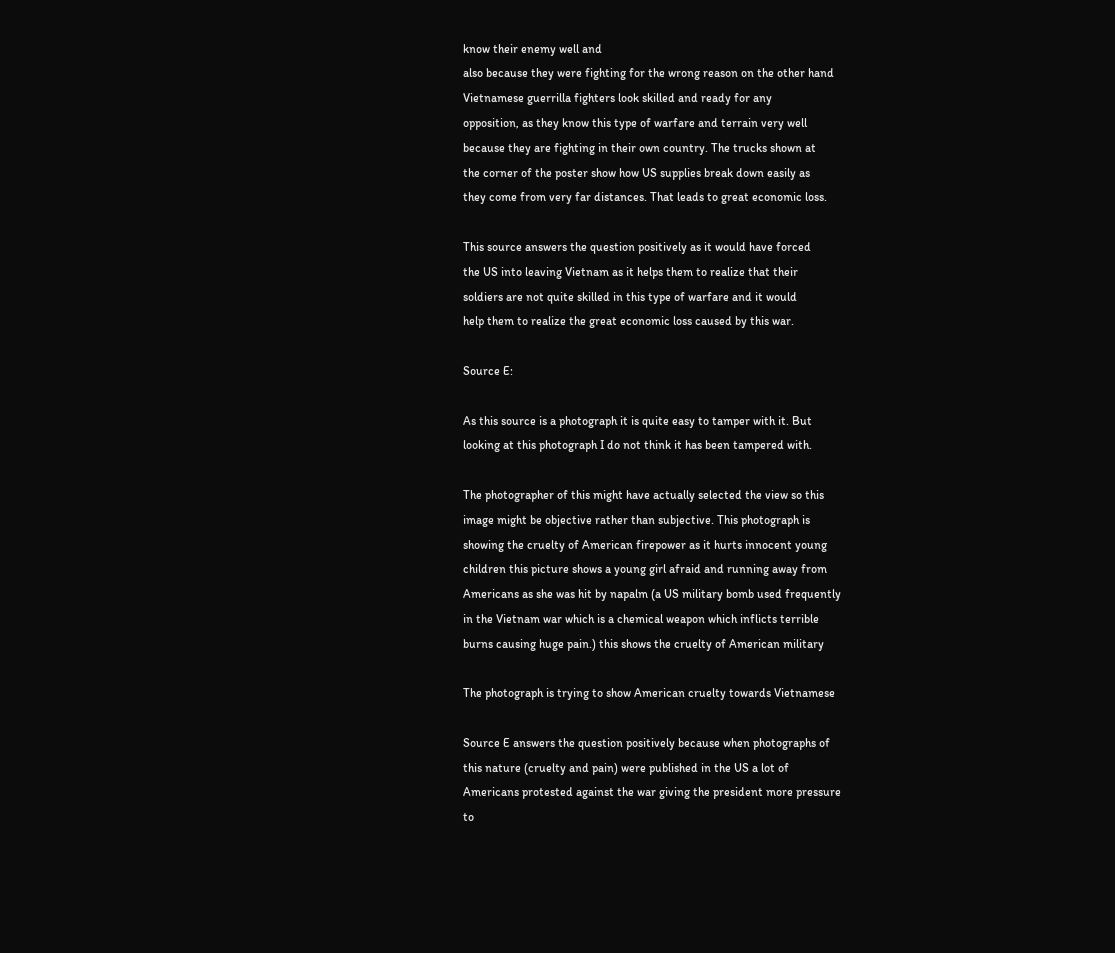know their enemy well and
also because they were fighting for the wrong reason on the other hand
Vietnamese guerrilla fighters look skilled and ready for any
opposition, as they know this type of warfare and terrain very well
because they are fighting in their own country. The trucks shown at
the corner of the poster show how US supplies break down easily as
they come from very far distances. That leads to great economic loss.

This source answers the question positively as it would have forced
the US into leaving Vietnam as it helps them to realize that their
soldiers are not quite skilled in this type of warfare and it would
help them to realize the great economic loss caused by this war.

Source E:

As this source is a photograph it is quite easy to tamper with it. But
looking at this photograph I do not think it has been tampered with.

The photographer of this might have actually selected the view so this
image might be objective rather than subjective. This photograph is
showing the cruelty of American firepower as it hurts innocent young
children this picture shows a young girl afraid and running away from
Americans as she was hit by napalm (a US military bomb used frequently
in the Vietnam war which is a chemical weapon which inflicts terrible
burns causing huge pain.) this shows the cruelty of American military

The photograph is trying to show American cruelty towards Vietnamese

Source E answers the question positively because when photographs of
this nature (cruelty and pain) were published in the US a lot of
Americans protested against the war giving the president more pressure
to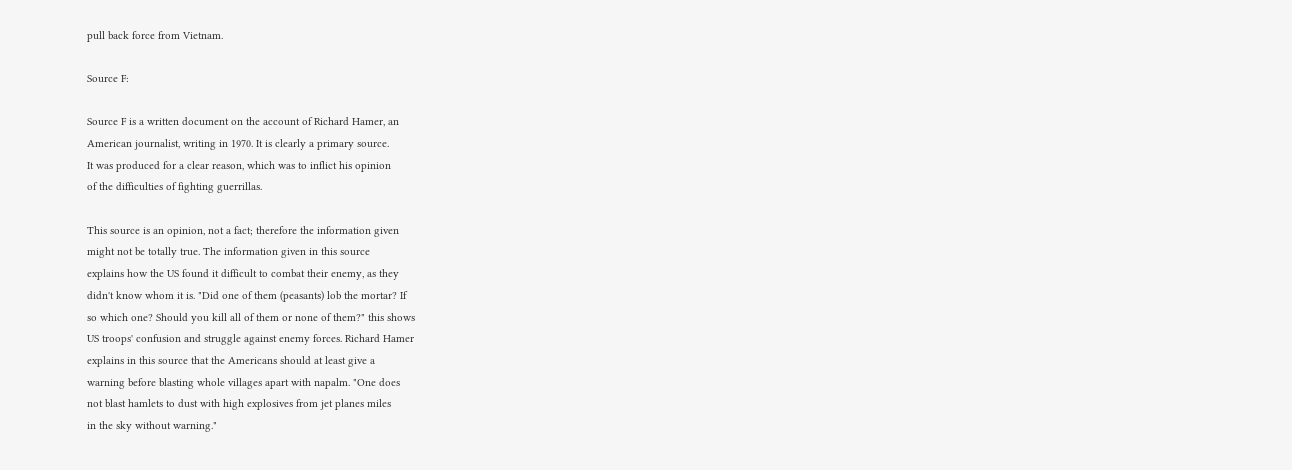pull back force from Vietnam.

Source F:

Source F is a written document on the account of Richard Hamer, an
American journalist, writing in 1970. It is clearly a primary source.
It was produced for a clear reason, which was to inflict his opinion
of the difficulties of fighting guerrillas.

This source is an opinion, not a fact; therefore the information given
might not be totally true. The information given in this source
explains how the US found it difficult to combat their enemy, as they
didn't know whom it is. "Did one of them (peasants) lob the mortar? If
so which one? Should you kill all of them or none of them?" this shows
US troops' confusion and struggle against enemy forces. Richard Hamer
explains in this source that the Americans should at least give a
warning before blasting whole villages apart with napalm. "One does
not blast hamlets to dust with high explosives from jet planes miles
in the sky without warning."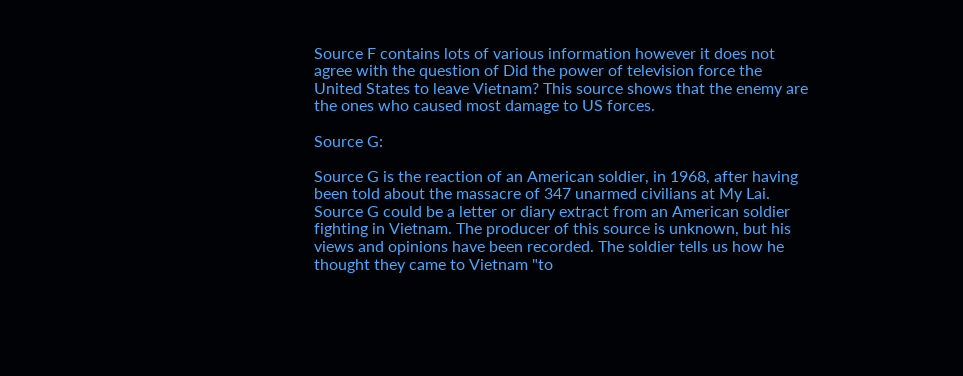Source F contains lots of various information however it does not
agree with the question of Did the power of television force the
United States to leave Vietnam? This source shows that the enemy are
the ones who caused most damage to US forces.

Source G:

Source G is the reaction of an American soldier, in 1968, after having
been told about the massacre of 347 unarmed civilians at My Lai.
Source G could be a letter or diary extract from an American soldier
fighting in Vietnam. The producer of this source is unknown, but his
views and opinions have been recorded. The soldier tells us how he
thought they came to Vietnam "to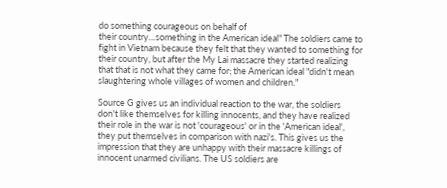do something courageous on behalf of
their country…something in the American ideal" The soldiers came to
fight in Vietnam because they felt that they wanted to something for
their country, but after the My Lai massacre they started realizing
that that is not what they came for; the American ideal "didn't mean
slaughtering whole villages of women and children."

Source G gives us an individual reaction to the war, the soldiers
don't like themselves for killing innocents, and they have realized
their role in the war is not 'courageous' or in the 'American ideal',
they put themselves in comparison with nazi's. This gives us the
impression that they are unhappy with their massacre killings of
innocent unarmed civilians. The US soldiers are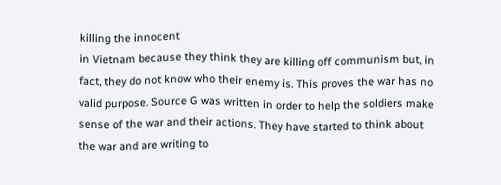killing the innocent
in Vietnam because they think they are killing off communism but, in
fact, they do not know who their enemy is. This proves the war has no
valid purpose. Source G was written in order to help the soldiers make
sense of the war and their actions. They have started to think about
the war and are writing to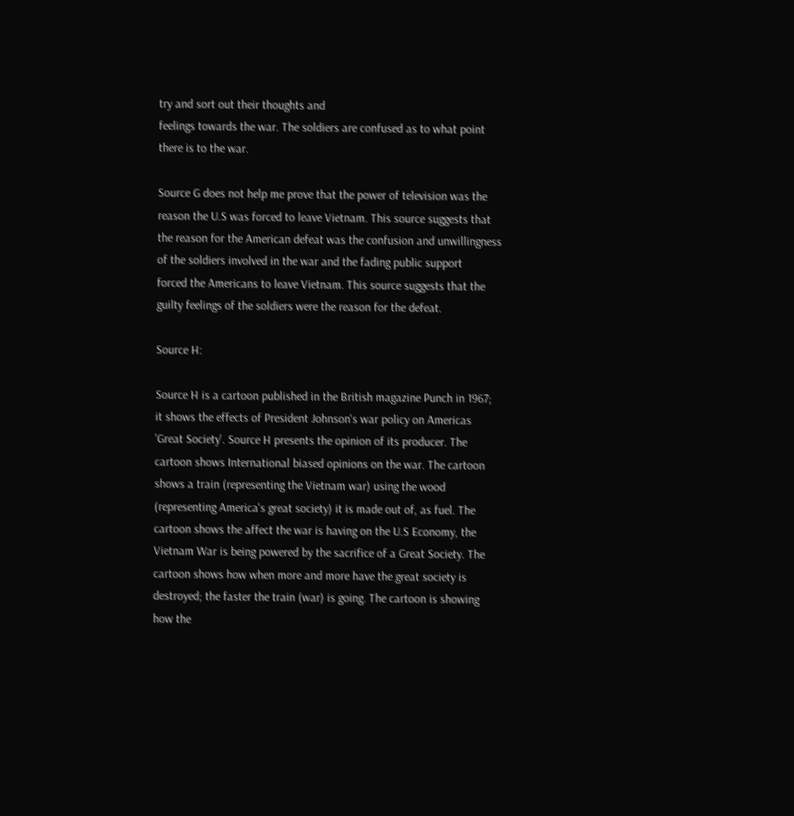try and sort out their thoughts and
feelings towards the war. The soldiers are confused as to what point
there is to the war.

Source G does not help me prove that the power of television was the
reason the U.S was forced to leave Vietnam. This source suggests that
the reason for the American defeat was the confusion and unwillingness
of the soldiers involved in the war and the fading public support
forced the Americans to leave Vietnam. This source suggests that the
guilty feelings of the soldiers were the reason for the defeat.

Source H:

Source H is a cartoon published in the British magazine Punch in 1967;
it shows the effects of President Johnson's war policy on Americas
'Great Society'. Source H presents the opinion of its producer. The
cartoon shows International biased opinions on the war. The cartoon
shows a train (representing the Vietnam war) using the wood
(representing America's great society) it is made out of, as fuel. The
cartoon shows the affect the war is having on the U.S Economy, the
Vietnam War is being powered by the sacrifice of a Great Society. The
cartoon shows how when more and more have the great society is
destroyed; the faster the train (war) is going. The cartoon is showing
how the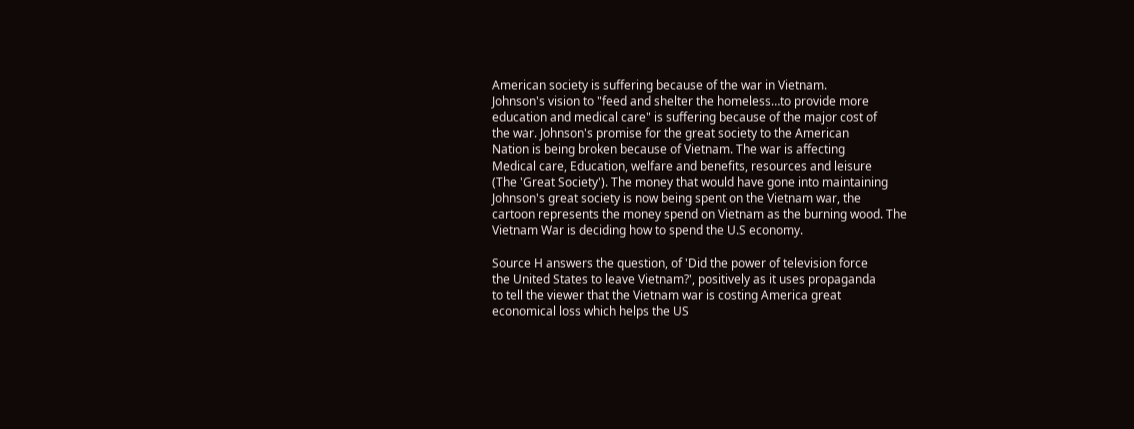American society is suffering because of the war in Vietnam.
Johnson's vision to "feed and shelter the homeless…to provide more
education and medical care" is suffering because of the major cost of
the war. Johnson's promise for the great society to the American
Nation is being broken because of Vietnam. The war is affecting
Medical care, Education, welfare and benefits, resources and leisure
(The 'Great Society'). The money that would have gone into maintaining
Johnson's great society is now being spent on the Vietnam war, the
cartoon represents the money spend on Vietnam as the burning wood. The
Vietnam War is deciding how to spend the U.S economy.

Source H answers the question, of 'Did the power of television force
the United States to leave Vietnam?', positively as it uses propaganda
to tell the viewer that the Vietnam war is costing America great
economical loss which helps the US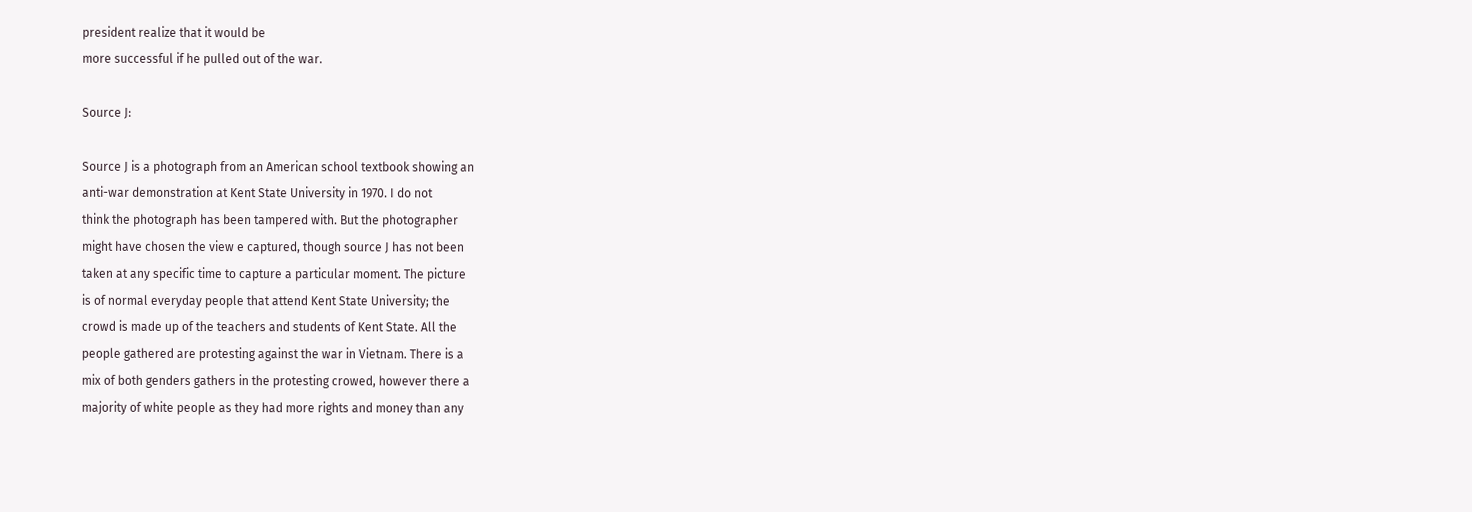president realize that it would be
more successful if he pulled out of the war.

Source J:

Source J is a photograph from an American school textbook showing an
anti-war demonstration at Kent State University in 1970. I do not
think the photograph has been tampered with. But the photographer
might have chosen the view e captured, though source J has not been
taken at any specific time to capture a particular moment. The picture
is of normal everyday people that attend Kent State University; the
crowd is made up of the teachers and students of Kent State. All the
people gathered are protesting against the war in Vietnam. There is a
mix of both genders gathers in the protesting crowed, however there a
majority of white people as they had more rights and money than any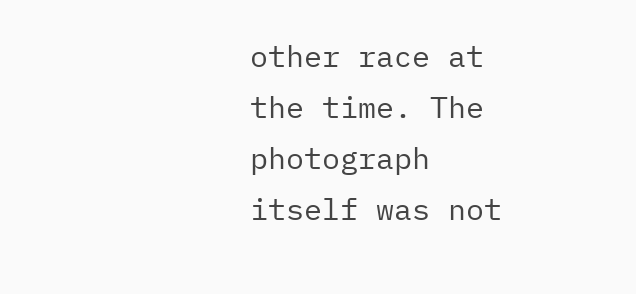other race at the time. The photograph itself was not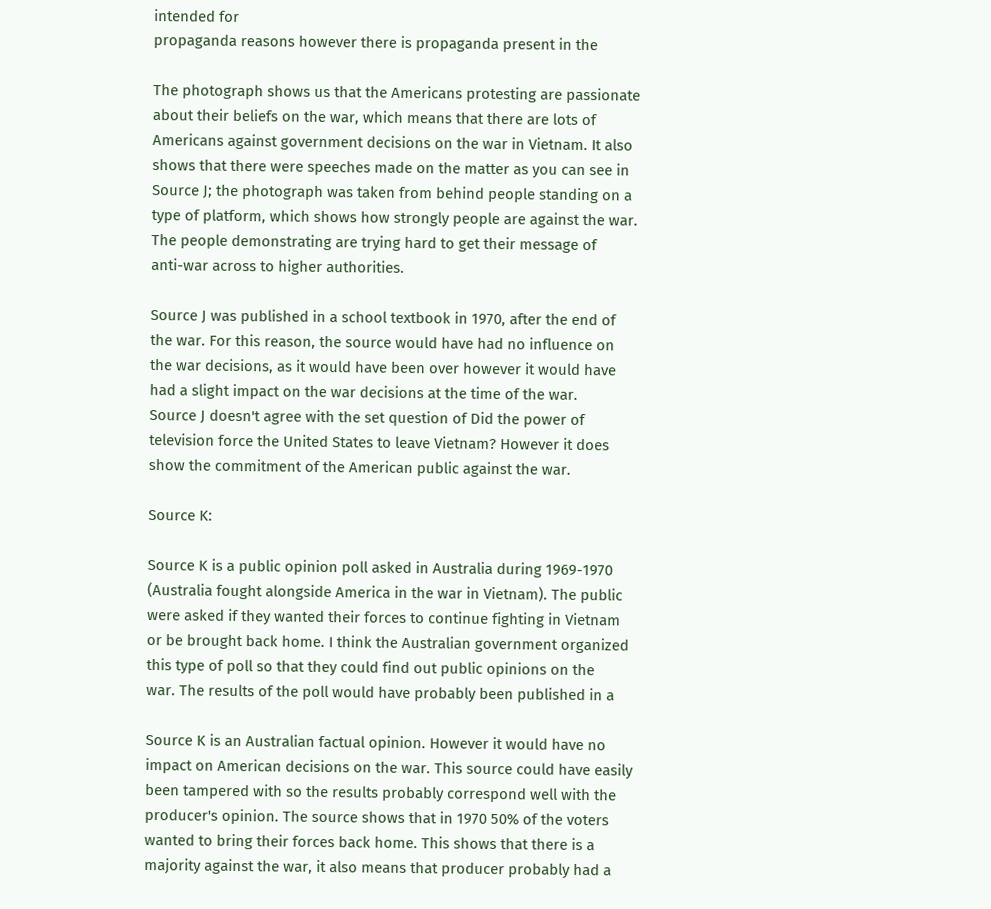intended for
propaganda reasons however there is propaganda present in the

The photograph shows us that the Americans protesting are passionate
about their beliefs on the war, which means that there are lots of
Americans against government decisions on the war in Vietnam. It also
shows that there were speeches made on the matter as you can see in
Source J; the photograph was taken from behind people standing on a
type of platform, which shows how strongly people are against the war.
The people demonstrating are trying hard to get their message of
anti-war across to higher authorities.

Source J was published in a school textbook in 1970, after the end of
the war. For this reason, the source would have had no influence on
the war decisions, as it would have been over however it would have
had a slight impact on the war decisions at the time of the war.
Source J doesn't agree with the set question of Did the power of
television force the United States to leave Vietnam? However it does
show the commitment of the American public against the war.

Source K:

Source K is a public opinion poll asked in Australia during 1969-1970
(Australia fought alongside America in the war in Vietnam). The public
were asked if they wanted their forces to continue fighting in Vietnam
or be brought back home. I think the Australian government organized
this type of poll so that they could find out public opinions on the
war. The results of the poll would have probably been published in a

Source K is an Australian factual opinion. However it would have no
impact on American decisions on the war. This source could have easily
been tampered with so the results probably correspond well with the
producer's opinion. The source shows that in 1970 50% of the voters
wanted to bring their forces back home. This shows that there is a
majority against the war, it also means that producer probably had a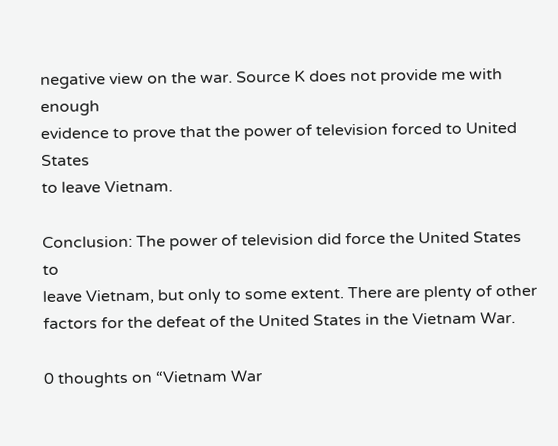negative view on the war. Source K does not provide me with enough
evidence to prove that the power of television forced to United States
to leave Vietnam.

Conclusion: The power of television did force the United States to
leave Vietnam, but only to some extent. There are plenty of other
factors for the defeat of the United States in the Vietnam War.

0 thoughts on “Vietnam War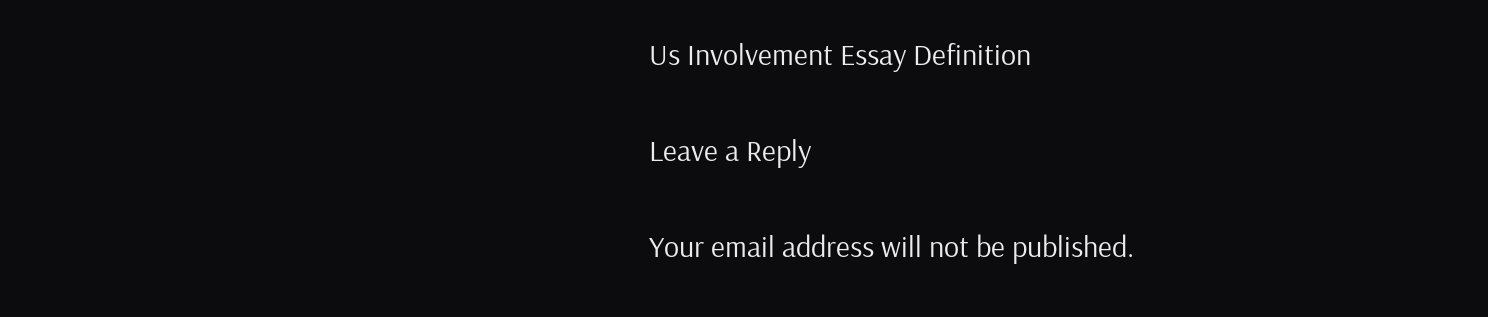Us Involvement Essay Definition

Leave a Reply

Your email address will not be published.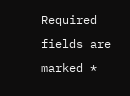Required fields are marked *